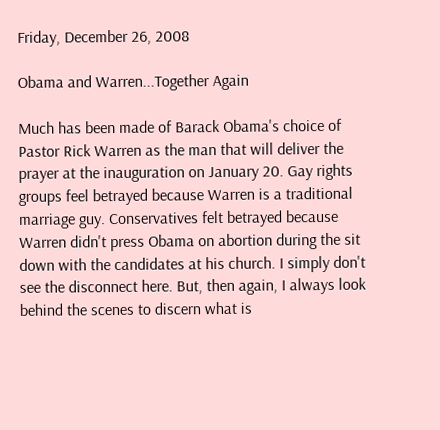Friday, December 26, 2008

Obama and Warren...Together Again

Much has been made of Barack Obama's choice of Pastor Rick Warren as the man that will deliver the prayer at the inauguration on January 20. Gay rights groups feel betrayed because Warren is a traditional marriage guy. Conservatives felt betrayed because Warren didn't press Obama on abortion during the sit down with the candidates at his church. I simply don't see the disconnect here. But, then again, I always look behind the scenes to discern what is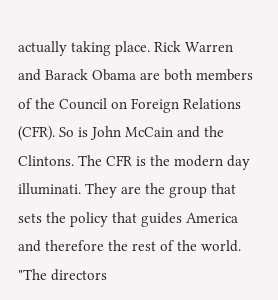actually taking place. Rick Warren and Barack Obama are both members of the Council on Foreign Relations (CFR). So is John McCain and the Clintons. The CFR is the modern day illuminati. They are the group that sets the policy that guides America and therefore the rest of the world. "The directors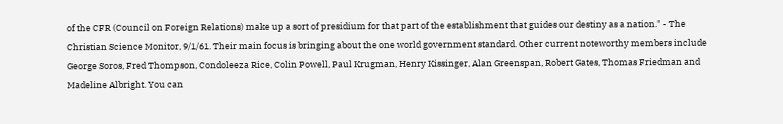of the CFR (Council on Foreign Relations) make up a sort of presidium for that part of the establishment that guides our destiny as a nation." - The Christian Science Monitor, 9/1/61. Their main focus is bringing about the one world government standard. Other current noteworthy members include George Soros, Fred Thompson, Condoleeza Rice, Colin Powell, Paul Krugman, Henry Kissinger, Alan Greenspan, Robert Gates, Thomas Friedman and Madeline Albright. You can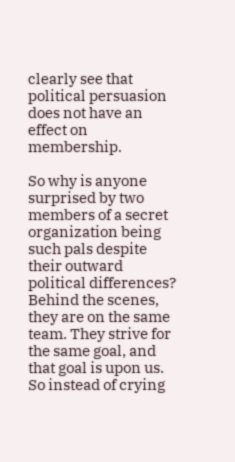clearly see that political persuasion does not have an effect on membership.

So why is anyone surprised by two members of a secret organization being such pals despite their outward political differences? Behind the scenes, they are on the same team. They strive for the same goal, and that goal is upon us. So instead of crying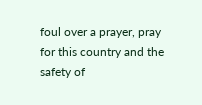foul over a prayer, pray for this country and the safety of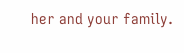her and your family.